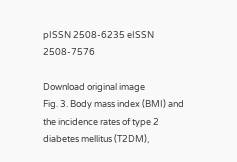pISSN 2508-6235 eISSN 2508-7576

Download original image
Fig. 3. Body mass index (BMI) and the incidence rates of type 2 diabetes mellitus (T2DM),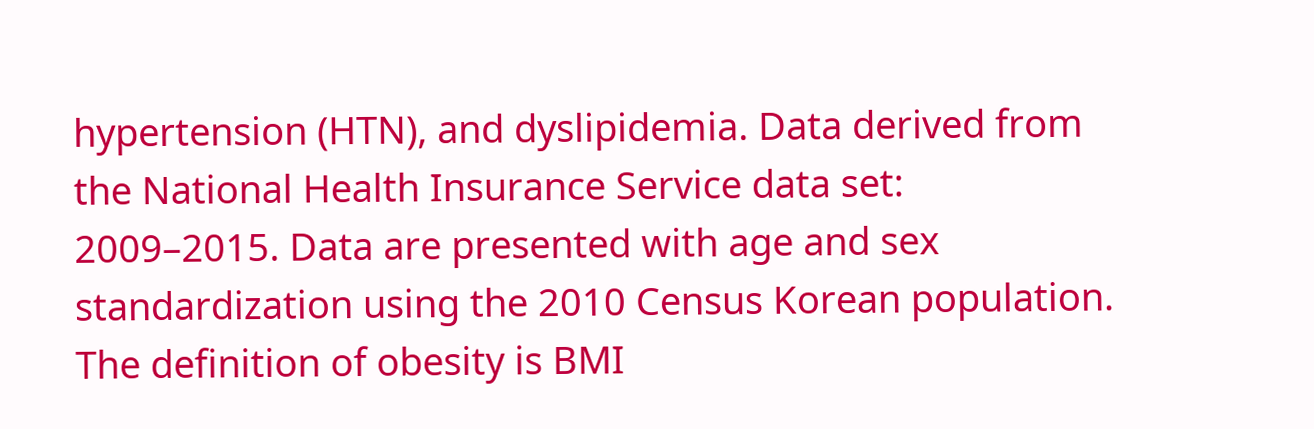hypertension (HTN), and dyslipidemia. Data derived from the National Health Insurance Service data set: 2009–2015. Data are presented with age and sex standardization using the 2010 Census Korean population. The definition of obesity is BMI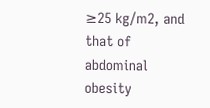≥25 kg/m2, and that of abdominal obesity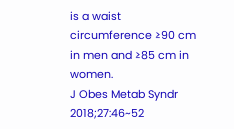is a waist circumference ≥90 cm in men and ≥85 cm in women.
J Obes Metab Syndr 2018;27:46~52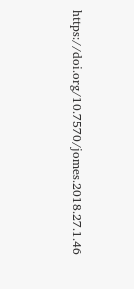https://doi.org/10.7570/jomes.2018.27.1.46